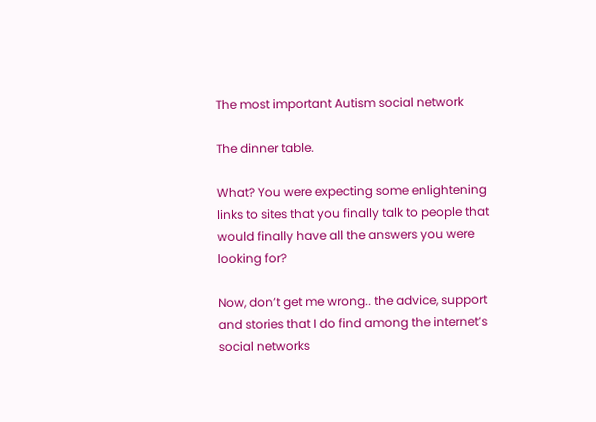The most important Autism social network

The dinner table.

What? You were expecting some enlightening links to sites that you finally talk to people that would finally have all the answers you were looking for?

Now, don’t get me wrong.. the advice, support and stories that I do find among the internet’s social networks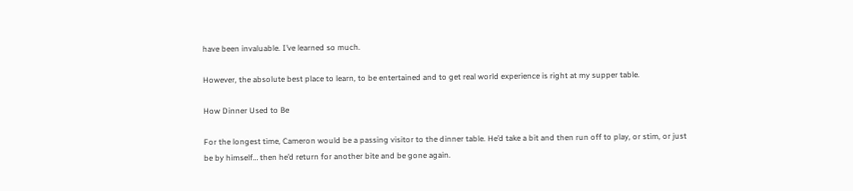have been invaluable. I’ve learned so much.

However, the absolute best place to learn, to be entertained and to get real world experience is right at my supper table.

How Dinner Used to Be

For the longest time, Cameron would be a passing visitor to the dinner table. He’d take a bit and then run off to play, or stim, or just be by himself… then he’d return for another bite and be gone again.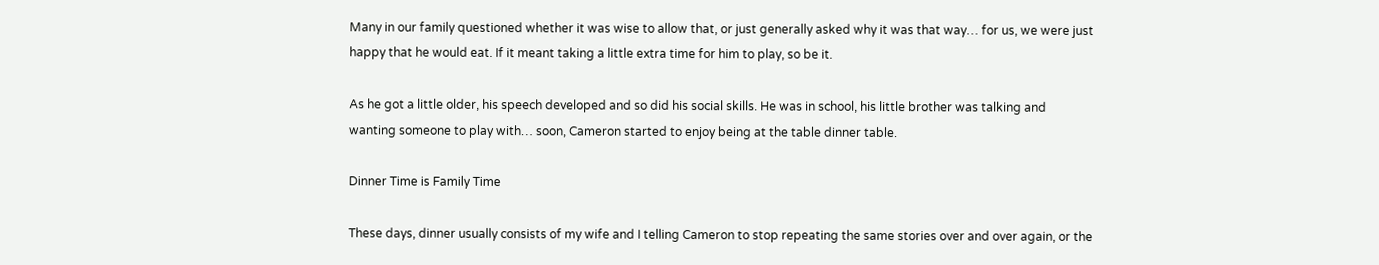Many in our family questioned whether it was wise to allow that, or just generally asked why it was that way… for us, we were just happy that he would eat. If it meant taking a little extra time for him to play, so be it.

As he got a little older, his speech developed and so did his social skills. He was in school, his little brother was talking and wanting someone to play with… soon, Cameron started to enjoy being at the table dinner table.

Dinner Time is Family Time

These days, dinner usually consists of my wife and I telling Cameron to stop repeating the same stories over and over again, or the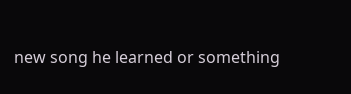new song he learned or something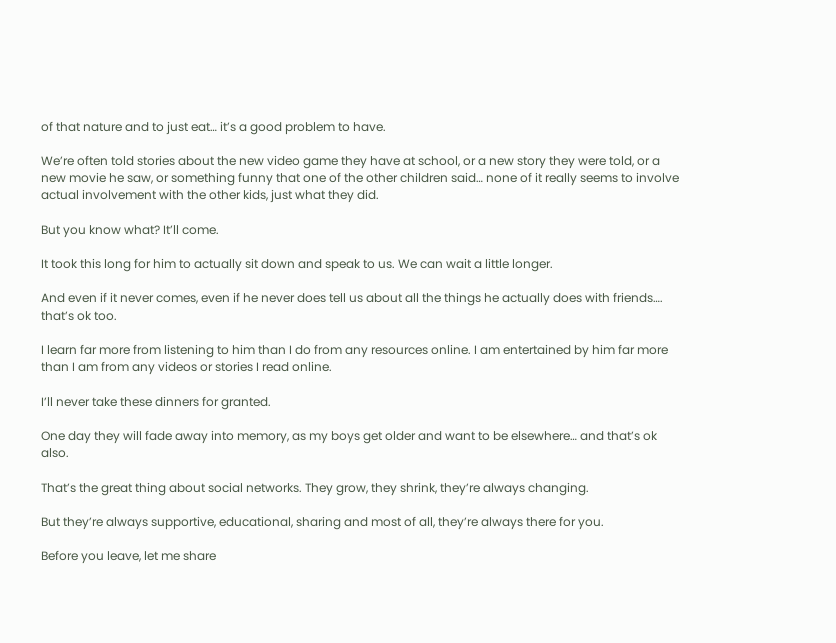of that nature and to just eat… it’s a good problem to have.

We’re often told stories about the new video game they have at school, or a new story they were told, or a new movie he saw, or something funny that one of the other children said… none of it really seems to involve actual involvement with the other kids, just what they did.

But you know what? It’ll come.

It took this long for him to actually sit down and speak to us. We can wait a little longer.

And even if it never comes, even if he never does tell us about all the things he actually does with friends…. that’s ok too.

I learn far more from listening to him than I do from any resources online. I am entertained by him far more than I am from any videos or stories I read online.

I’ll never take these dinners for granted.

One day they will fade away into memory, as my boys get older and want to be elsewhere… and that’s ok also.

That’s the great thing about social networks. They grow, they shrink, they’re always changing.

But they’re always supportive, educational, sharing and most of all, they’re always there for you.

Before you leave, let me share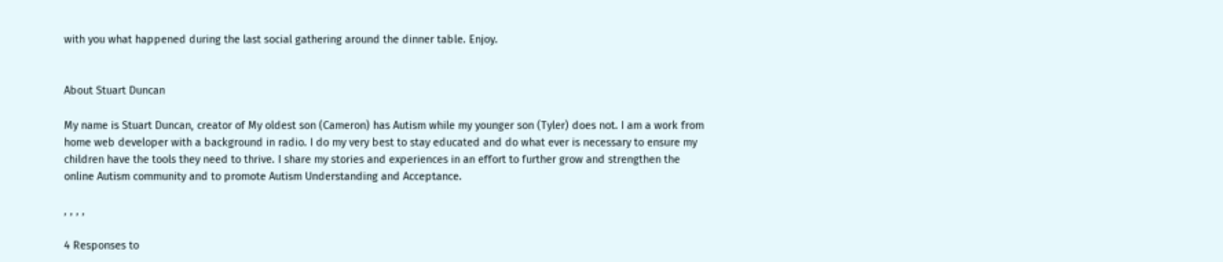with you what happened during the last social gathering around the dinner table. Enjoy.


About Stuart Duncan

My name is Stuart Duncan, creator of My oldest son (Cameron) has Autism while my younger son (Tyler) does not. I am a work from home web developer with a background in radio. I do my very best to stay educated and do what ever is necessary to ensure my children have the tools they need to thrive. I share my stories and experiences in an effort to further grow and strengthen the online Autism community and to promote Autism Understanding and Acceptance.

, , , ,

4 Responses to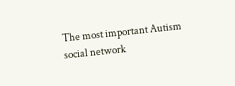The most important Autism social network